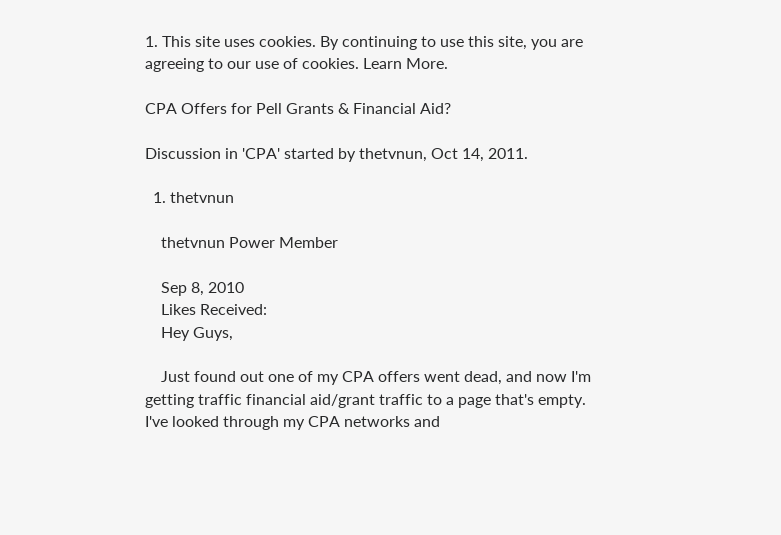1. This site uses cookies. By continuing to use this site, you are agreeing to our use of cookies. Learn More.

CPA Offers for Pell Grants & Financial Aid?

Discussion in 'CPA' started by thetvnun, Oct 14, 2011.

  1. thetvnun

    thetvnun Power Member

    Sep 8, 2010
    Likes Received:
    Hey Guys,

    Just found out one of my CPA offers went dead, and now I'm getting traffic financial aid/grant traffic to a page that's empty. I've looked through my CPA networks and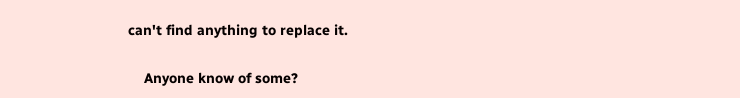can't find anything to replace it.

    Anyone know of some?